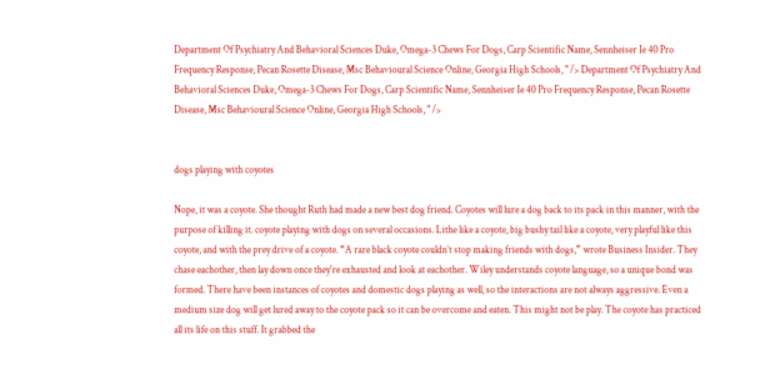Department Of Psychiatry And Behavioral Sciences Duke, Omega-3 Chews For Dogs, Carp Scientific Name, Sennheiser Ie 40 Pro Frequency Response, Pecan Rosette Disease, Msc Behavioural Science Online, Georgia High Schools, " /> Department Of Psychiatry And Behavioral Sciences Duke, Omega-3 Chews For Dogs, Carp Scientific Name, Sennheiser Ie 40 Pro Frequency Response, Pecan Rosette Disease, Msc Behavioural Science Online, Georgia High Schools, " />


dogs playing with coyotes

Nope, it was a coyote. She thought Ruth had made a new best dog friend. Coyotes will lure a dog back to its pack in this manner, with the purpose of killing it. coyote playing with dogs on several occasions. Lithe like a coyote, big bushy tail like a coyote, very playful like this coyote, and with the prey drive of a coyote. “A rare black coyote couldn’t stop making friends with dogs,” wrote Business Insider. They chase eachother, then lay down once they're exhausted and look at eachother. Wiley understands coyote language, so a unique bond was formed. There have been instances of coyotes and domestic dogs playing as well, so the interactions are not always aggressive. Even a medium size dog will get lured away to the coyote pack so it can be overcome and eaten. This might not be play. The coyote has practiced all its life on this stuff. It grabbed the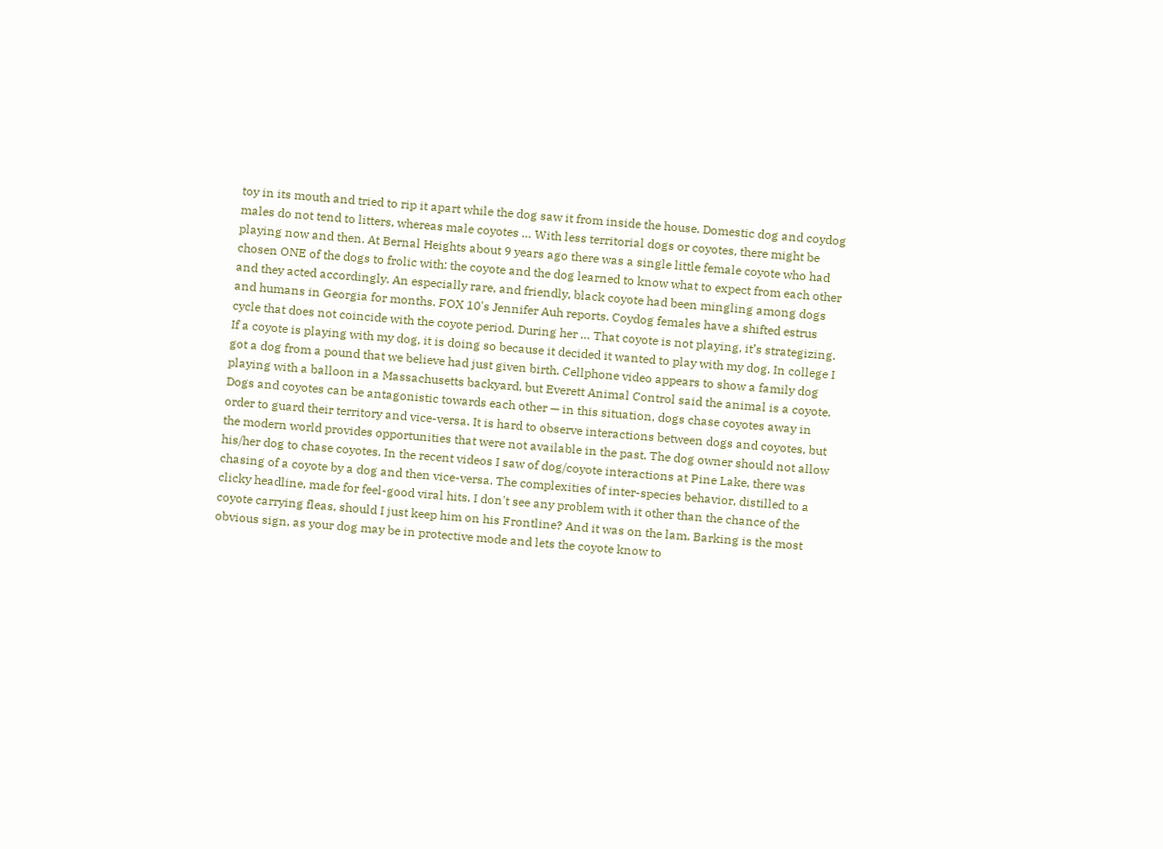toy in its mouth and tried to rip it apart while the dog saw it from inside the house. Domestic dog and coydog males do not tend to litters, whereas male coyotes … With less territorial dogs or coyotes, there might be playing now and then. At Bernal Heights about 9 years ago there was a single little female coyote who had chosen ONE of the dogs to frolic with: the coyote and the dog learned to know what to expect from each other and they acted accordingly. An especially rare, and friendly, black coyote had been mingling among dogs and humans in Georgia for months. FOX 10's Jennifer Auh reports. Coydog females have a shifted estrus cycle that does not coincide with the coyote period. During her … That coyote is not playing, it’s strategizing. If a coyote is playing with my dog, it is doing so because it decided it wanted to play with my dog. In college I got a dog from a pound that we believe had just given birth. Cellphone video appears to show a family dog playing with a balloon in a Massachusetts backyard, but Everett Animal Control said the animal is a coyote. Dogs and coyotes can be antagonistic towards each other — in this situation, dogs chase coyotes away in order to guard their territory and vice-versa. It is hard to observe interactions between dogs and coyotes, but the modern world provides opportunities that were not available in the past. The dog owner should not allow his/her dog to chase coyotes. In the recent videos I saw of dog/coyote interactions at Pine Lake, there was chasing of a coyote by a dog and then vice-versa. The complexities of inter-species behavior, distilled to a clicky headline, made for feel-good viral hits. I don't see any problem with it other than the chance of the coyote carrying fleas, should I just keep him on his Frontline? And it was on the lam. Barking is the most obvious sign, as your dog may be in protective mode and lets the coyote know to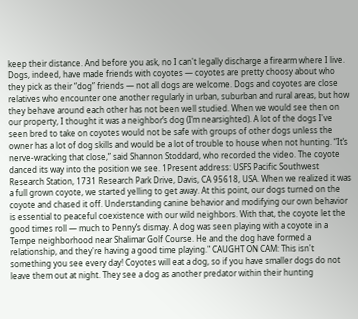keep their distance. And before you ask, no I can't legally discharge a firearm where I live. Dogs, indeed, have made friends with coyotes — coyotes are pretty choosy about who they pick as their “dog” friends — not all dogs are welcome. Dogs and coyotes are close relatives who encounter one another regularly in urban, suburban and rural areas, but how they behave around each other has not been well studied. When we would see then on our property, I thought it was a neighbor’s dog (I’m nearsighted). A lot of the dogs I've seen bred to take on coyotes would not be safe with groups of other dogs unless the owner has a lot of dog skills and would be a lot of trouble to house when not hunting. “It’s nerve-wracking that close,” said Shannon Stoddard, who recorded the video. The coyote danced its way into the position we see. 1Present address: USFS Pacific Southwest Research Station, 1731 Research Park Drive, Davis, CA 95618, USA. When we realized it was a full grown coyote, we started yelling to get away. At this point, our dogs turned on the coyote and chased it off. Understanding canine behavior and modifying our own behavior is essential to peaceful coexistence with our wild neighbors. With that, the coyote let the good times roll — much to Penny’s dismay. A dog was seen playing with a coyote in a Tempe neighborhood near Shalimar Golf Course. He and the dog have formed a relationship, and they're having a good time playing." CAUGHT ON CAM: This isn't something you see every day! Coyotes will eat a dog, so if you have smaller dogs do not leave them out at night. They see a dog as another predator within their hunting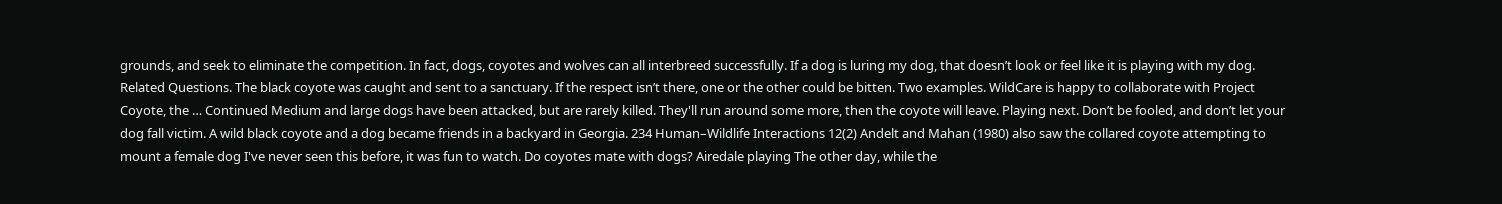grounds, and seek to eliminate the competition. In fact, dogs, coyotes and wolves can all interbreed successfully. If a dog is luring my dog, that doesn’t look or feel like it is playing with my dog. Related Questions. The black coyote was caught and sent to a sanctuary. If the respect isn’t there, one or the other could be bitten. Two examples. WildCare is happy to collaborate with Project Coyote, the … Continued Medium and large dogs have been attacked, but are rarely killed. They'll run around some more, then the coyote will leave. Playing next. Don’t be fooled, and don’t let your dog fall victim. A wild black coyote and a dog became friends in a backyard in Georgia. 234 Human–Wildlife Interactions 12(2) Andelt and Mahan (1980) also saw the collared coyote attempting to mount a female dog I've never seen this before, it was fun to watch. Do coyotes mate with dogs? Airedale playing The other day, while the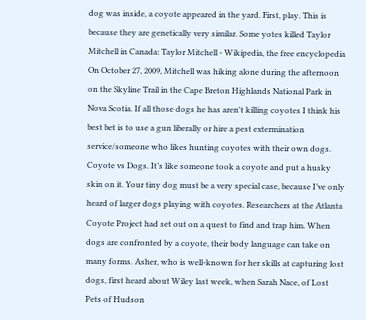dog was inside, a coyote appeared in the yard. First, play. This is because they are genetically very similar. Some yotes killed Taylor Mitchell in Canada: Taylor Mitchell - Wikipedia, the free encyclopedia On October 27, 2009, Mitchell was hiking alone during the afternoon on the Skyline Trail in the Cape Breton Highlands National Park in Nova Scotia. If all those dogs he has aren't killing coyotes I think his best bet is to use a gun liberally or hire a pest extermination service/someone who likes hunting coyotes with their own dogs. Coyote vs Dogs. It’s like someone took a coyote and put a husky skin on it. Your tiny dog must be a very special case, because I’ve only heard of larger dogs playing with coyotes. Researchers at the Atlanta Coyote Project had set out on a quest to find and trap him. When dogs are confronted by a coyote, their body language can take on many forms. Asher, who is well-known for her skills at capturing lost dogs, first heard about Wiley last week, when Sarah Nace, of Lost Pets of Hudson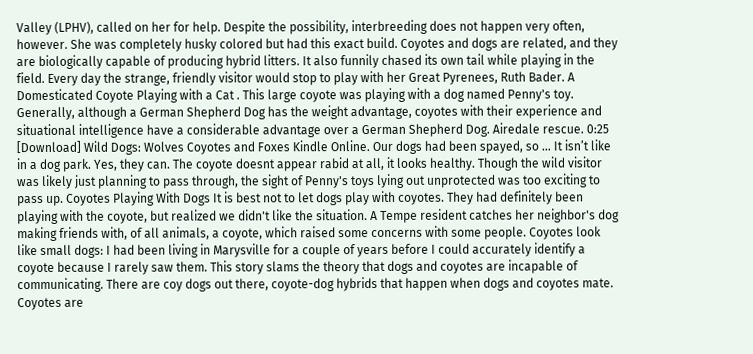Valley (LPHV), called on her for help. Despite the possibility, interbreeding does not happen very often, however. She was completely husky colored but had this exact build. Coyotes and dogs are related, and they are biologically capable of producing hybrid litters. It also funnily chased its own tail while playing in the field. Every day the strange, friendly visitor would stop to play with her Great Pyrenees, Ruth Bader. A Domesticated Coyote Playing with a Cat . This large coyote was playing with a dog named Penny's toy. Generally, although a German Shepherd Dog has the weight advantage, coyotes with their experience and situational intelligence have a considerable advantage over a German Shepherd Dog. Airedale rescue. 0:25 [Download] Wild Dogs: Wolves Coyotes and Foxes Kindle Online. Our dogs had been spayed, so … It isn’t like in a dog park. Yes, they can. The coyote doesnt appear rabid at all, it looks healthy. Though the wild visitor was likely just planning to pass through, the sight of Penny's toys lying out unprotected was too exciting to pass up. Coyotes Playing With Dogs It is best not to let dogs play with coyotes. They had definitely been playing with the coyote, but realized we didn't like the situation. A Tempe resident catches her neighbor's dog making friends with, of all animals, a coyote, which raised some concerns with some people. Coyotes look like small dogs: I had been living in Marysville for a couple of years before I could accurately identify a coyote because I rarely saw them. This story slams the theory that dogs and coyotes are incapable of communicating. There are coy dogs out there, coyote-dog hybrids that happen when dogs and coyotes mate. Coyotes are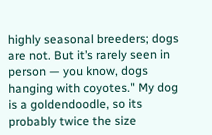highly seasonal breeders; dogs are not. But it’s rarely seen in person — you know, dogs hanging with coyotes." My dog is a goldendoodle, so its probably twice the size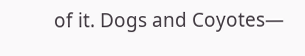of it. Dogs and Coyotes—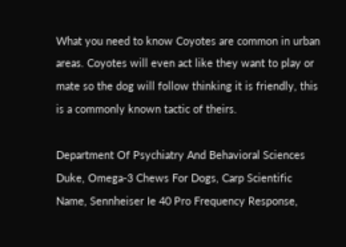What you need to know Coyotes are common in urban areas. Coyotes will even act like they want to play or mate so the dog will follow thinking it is friendly, this is a commonly known tactic of theirs.

Department Of Psychiatry And Behavioral Sciences Duke, Omega-3 Chews For Dogs, Carp Scientific Name, Sennheiser Ie 40 Pro Frequency Response,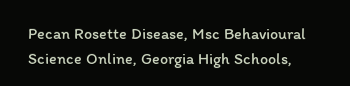Pecan Rosette Disease, Msc Behavioural Science Online, Georgia High Schools,